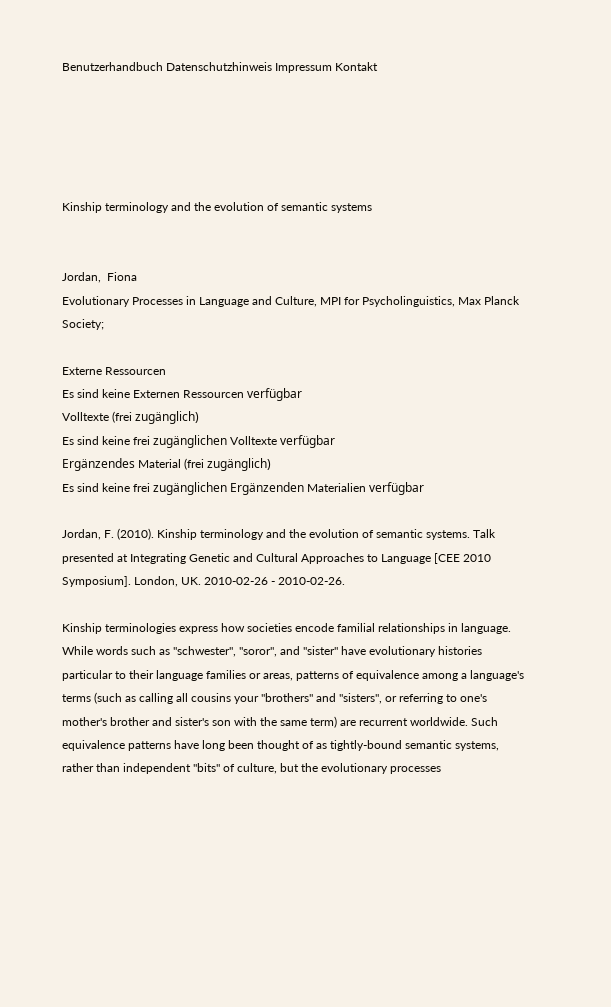Benutzerhandbuch Datenschutzhinweis Impressum Kontakt





Kinship terminology and the evolution of semantic systems


Jordan,  Fiona
Evolutionary Processes in Language and Culture, MPI for Psycholinguistics, Max Planck Society;

Externe Ressourcen
Es sind keine Externen Ressourcen verfügbar
Volltexte (frei zugänglich)
Es sind keine frei zugänglichen Volltexte verfügbar
Ergänzendes Material (frei zugänglich)
Es sind keine frei zugänglichen Ergänzenden Materialien verfügbar

Jordan, F. (2010). Kinship terminology and the evolution of semantic systems. Talk presented at Integrating Genetic and Cultural Approaches to Language [CEE 2010 Symposium]. London, UK. 2010-02-26 - 2010-02-26.

Kinship terminologies express how societies encode familial relationships in language. While words such as "schwester", "soror", and "sister" have evolutionary histories particular to their language families or areas, patterns of equivalence among a language's terms (such as calling all cousins your "brothers" and "sisters", or referring to one's mother's brother and sister's son with the same term) are recurrent worldwide. Such equivalence patterns have long been thought of as tightly-bound semantic systems, rather than independent "bits" of culture, but the evolutionary processes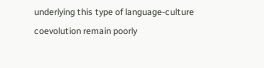underlying this type of language-culture coevolution remain poorly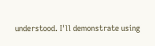understood. I'll demonstrate using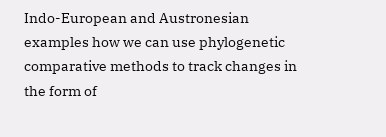Indo-European and Austronesian examples how we can use phylogenetic comparative methods to track changes in the form of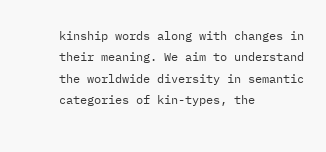kinship words along with changes in their meaning. We aim to understand the worldwide diversity in semantic categories of kin-types, the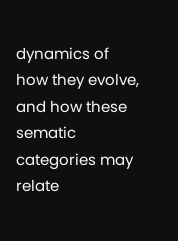dynamics of how they evolve, and how these sematic categories may relate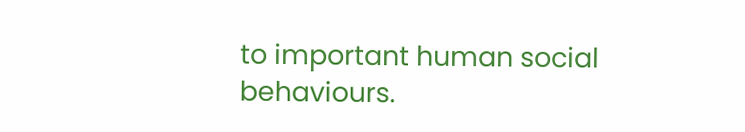to important human social behaviours.